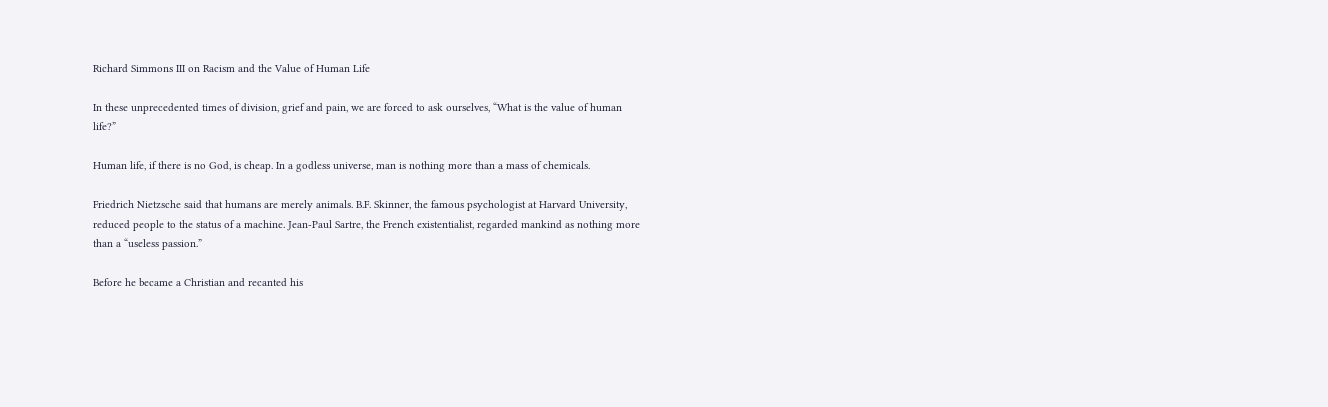Richard Simmons III on Racism and the Value of Human Life

In these unprecedented times of division, grief and pain, we are forced to ask ourselves, “What is the value of human life?”

Human life, if there is no God, is cheap. In a godless universe, man is nothing more than a mass of chemicals.

Friedrich Nietzsche said that humans are merely animals. B.F. Skinner, the famous psychologist at Harvard University, reduced people to the status of a machine. Jean-Paul Sartre, the French existentialist, regarded mankind as nothing more than a “useless passion.”

Before he became a Christian and recanted his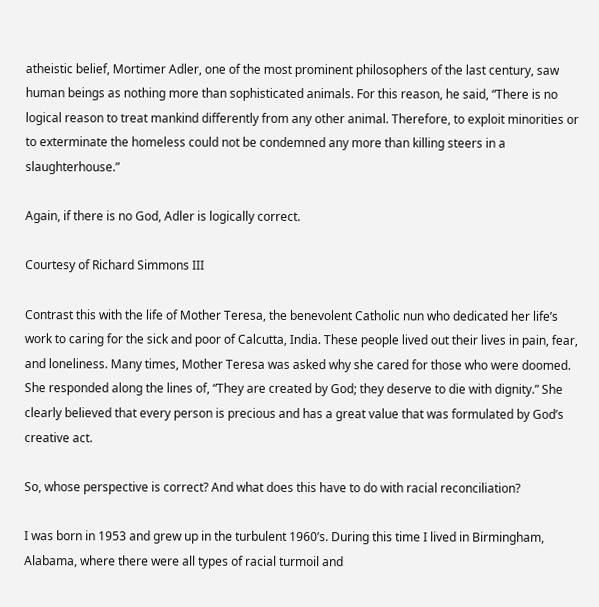atheistic belief, Mortimer Adler, one of the most prominent philosophers of the last century, saw human beings as nothing more than sophisticated animals. For this reason, he said, “There is no logical reason to treat mankind differently from any other animal. Therefore, to exploit minorities or to exterminate the homeless could not be condemned any more than killing steers in a slaughterhouse.”

Again, if there is no God, Adler is logically correct.

Courtesy of Richard Simmons III

Contrast this with the life of Mother Teresa, the benevolent Catholic nun who dedicated her life’s work to caring for the sick and poor of Calcutta, India. These people lived out their lives in pain, fear, and loneliness. Many times, Mother Teresa was asked why she cared for those who were doomed. She responded along the lines of, “They are created by God; they deserve to die with dignity.” She clearly believed that every person is precious and has a great value that was formulated by God’s creative act.

So, whose perspective is correct? And what does this have to do with racial reconciliation?

I was born in 1953 and grew up in the turbulent 1960’s. During this time I lived in Birmingham, Alabama, where there were all types of racial turmoil and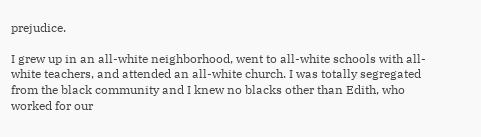prejudice.

I grew up in an all-white neighborhood, went to all-white schools with all-white teachers, and attended an all-white church. I was totally segregated from the black community and I knew no blacks other than Edith, who worked for our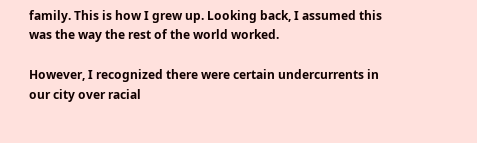family. This is how I grew up. Looking back, I assumed this was the way the rest of the world worked.

However, I recognized there were certain undercurrents in our city over racial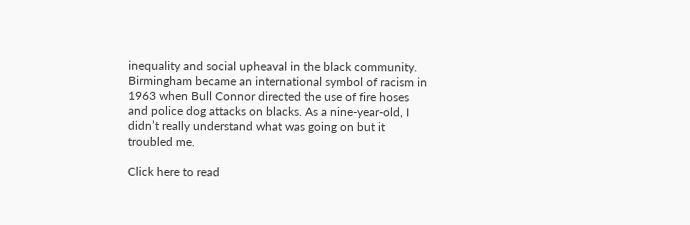inequality and social upheaval in the black community. Birmingham became an international symbol of racism in 1963 when Bull Connor directed the use of fire hoses and police dog attacks on blacks. As a nine-year-old, I didn’t really understand what was going on but it troubled me.

Click here to read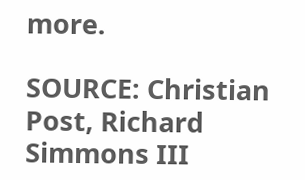more.

SOURCE: Christian Post, Richard Simmons III